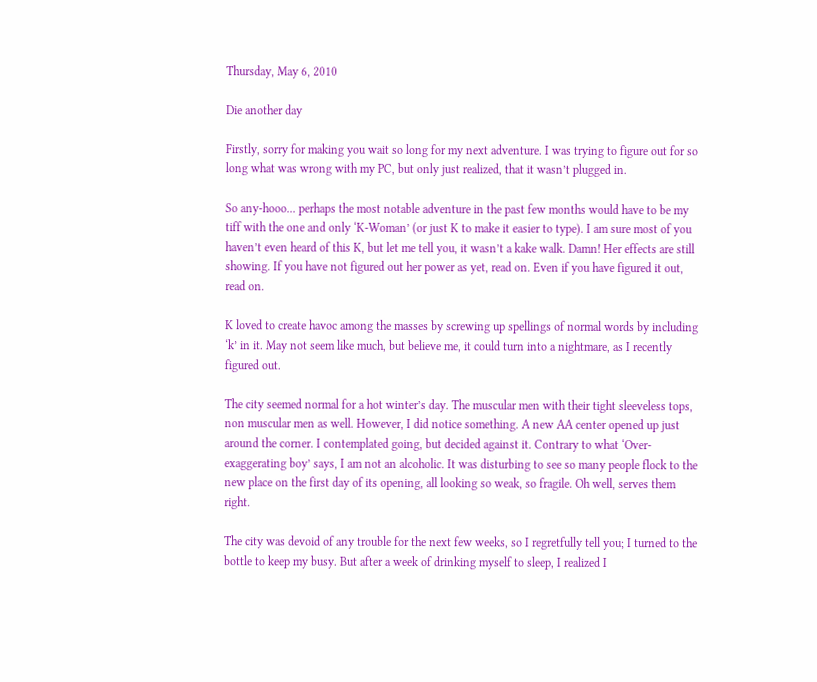Thursday, May 6, 2010

Die another day

Firstly, sorry for making you wait so long for my next adventure. I was trying to figure out for so long what was wrong with my PC, but only just realized, that it wasn’t plugged in.

So any-hooo... perhaps the most notable adventure in the past few months would have to be my tiff with the one and only ‘K-Woman’ (or just K to make it easier to type). I am sure most of you haven’t even heard of this K, but let me tell you, it wasn’t a kake walk. Damn! Her effects are still showing. If you have not figured out her power as yet, read on. Even if you have figured it out, read on.

K loved to create havoc among the masses by screwing up spellings of normal words by including ‘k’ in it. May not seem like much, but believe me, it could turn into a nightmare, as I recently figured out.

The city seemed normal for a hot winter’s day. The muscular men with their tight sleeveless tops, non muscular men as well. However, I did notice something. A new AA center opened up just around the corner. I contemplated going, but decided against it. Contrary to what ‘Over-exaggerating boy’ says, I am not an alcoholic. It was disturbing to see so many people flock to the new place on the first day of its opening, all looking so weak, so fragile. Oh well, serves them right.

The city was devoid of any trouble for the next few weeks, so I regretfully tell you; I turned to the bottle to keep my busy. But after a week of drinking myself to sleep, I realized I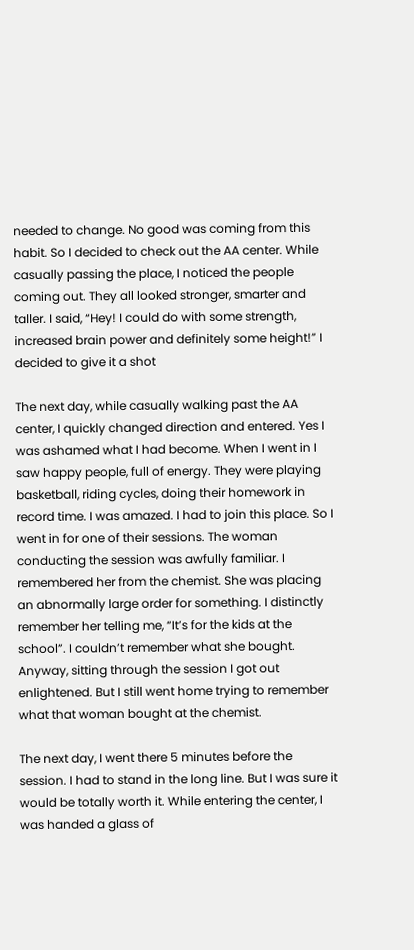needed to change. No good was coming from this habit. So I decided to check out the AA center. While casually passing the place, I noticed the people coming out. They all looked stronger, smarter and taller. I said, “Hey! I could do with some strength, increased brain power and definitely some height!” I decided to give it a shot

The next day, while casually walking past the AA center, I quickly changed direction and entered. Yes I was ashamed what I had become. When I went in I saw happy people, full of energy. They were playing basketball, riding cycles, doing their homework in record time. I was amazed. I had to join this place. So I went in for one of their sessions. The woman conducting the session was awfully familiar. I remembered her from the chemist. She was placing an abnormally large order for something. I distinctly remember her telling me, “It’s for the kids at the school”. I couldn’t remember what she bought. Anyway, sitting through the session I got out enlightened. But I still went home trying to remember what that woman bought at the chemist.

The next day, I went there 5 minutes before the session. I had to stand in the long line. But I was sure it would be totally worth it. While entering the center, I was handed a glass of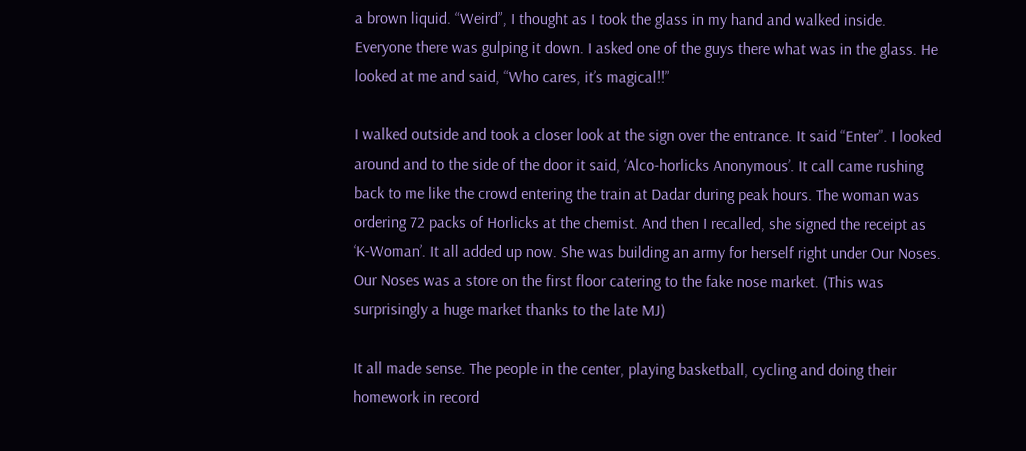a brown liquid. “Weird”, I thought as I took the glass in my hand and walked inside. Everyone there was gulping it down. I asked one of the guys there what was in the glass. He looked at me and said, “Who cares, it’s magical!!”

I walked outside and took a closer look at the sign over the entrance. It said “Enter”. I looked around and to the side of the door it said, ‘Alco-horlicks Anonymous’. It call came rushing back to me like the crowd entering the train at Dadar during peak hours. The woman was ordering 72 packs of Horlicks at the chemist. And then I recalled, she signed the receipt as ‘K-Woman’. It all added up now. She was building an army for herself right under Our Noses. Our Noses was a store on the first floor catering to the fake nose market. (This was surprisingly a huge market thanks to the late MJ)

It all made sense. The people in the center, playing basketball, cycling and doing their homework in record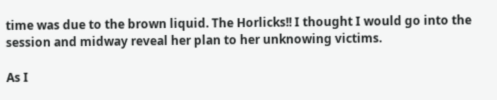time was due to the brown liquid. The Horlicks!! I thought I would go into the session and midway reveal her plan to her unknowing victims.

As I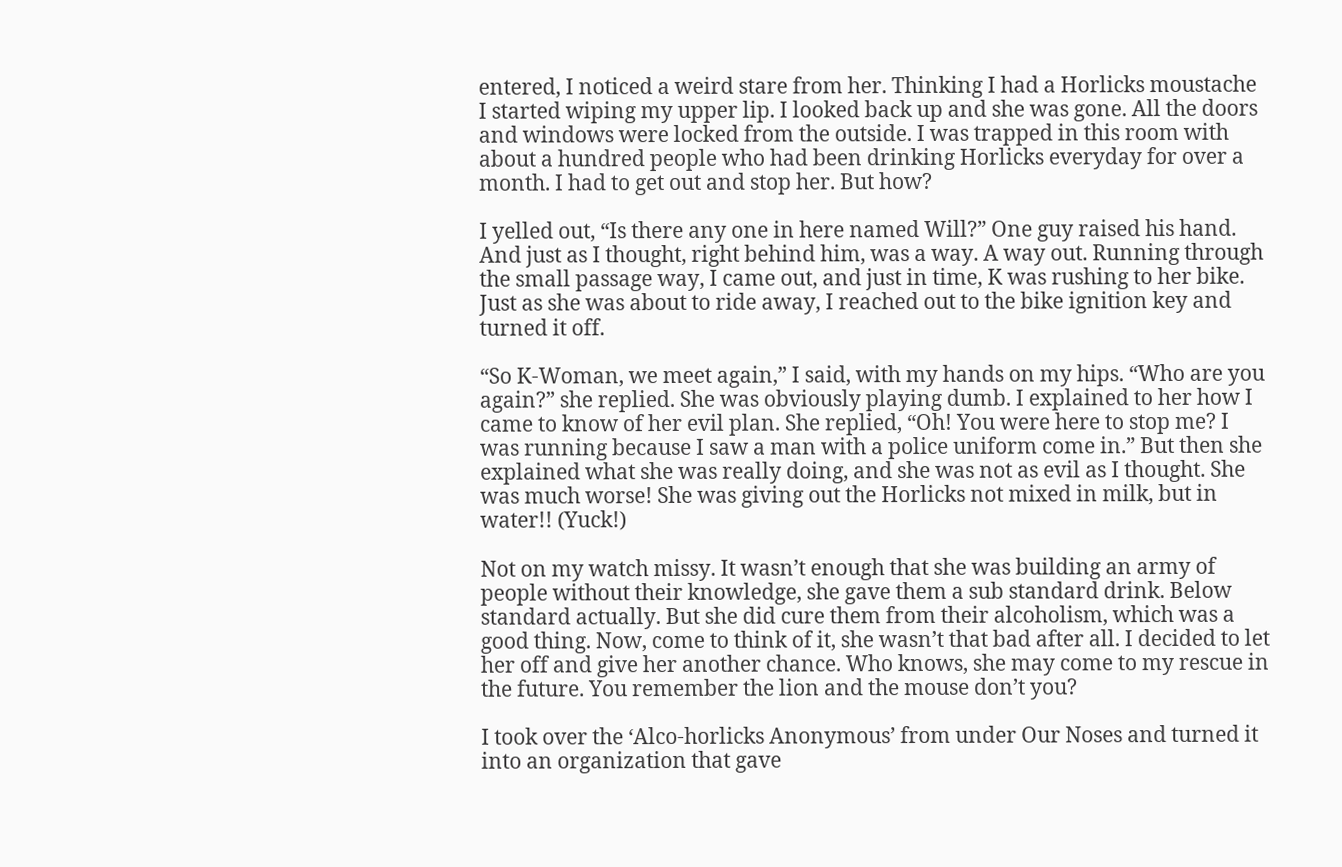entered, I noticed a weird stare from her. Thinking I had a Horlicks moustache I started wiping my upper lip. I looked back up and she was gone. All the doors and windows were locked from the outside. I was trapped in this room with about a hundred people who had been drinking Horlicks everyday for over a month. I had to get out and stop her. But how?

I yelled out, “Is there any one in here named Will?” One guy raised his hand. And just as I thought, right behind him, was a way. A way out. Running through the small passage way, I came out, and just in time, K was rushing to her bike. Just as she was about to ride away, I reached out to the bike ignition key and turned it off.

“So K-Woman, we meet again,” I said, with my hands on my hips. “Who are you again?” she replied. She was obviously playing dumb. I explained to her how I came to know of her evil plan. She replied, “Oh! You were here to stop me? I was running because I saw a man with a police uniform come in.” But then she explained what she was really doing, and she was not as evil as I thought. She was much worse! She was giving out the Horlicks not mixed in milk, but in water!! (Yuck!)

Not on my watch missy. It wasn’t enough that she was building an army of people without their knowledge, she gave them a sub standard drink. Below standard actually. But she did cure them from their alcoholism, which was a good thing. Now, come to think of it, she wasn’t that bad after all. I decided to let her off and give her another chance. Who knows, she may come to my rescue in the future. You remember the lion and the mouse don’t you?

I took over the ‘Alco-horlicks Anonymous’ from under Our Noses and turned it into an organization that gave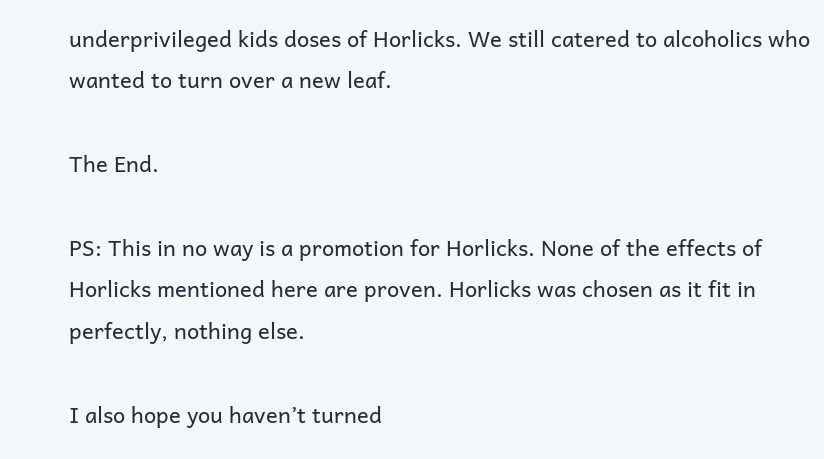underprivileged kids doses of Horlicks. We still catered to alcoholics who wanted to turn over a new leaf.

The End.

PS: This in no way is a promotion for Horlicks. None of the effects of Horlicks mentioned here are proven. Horlicks was chosen as it fit in perfectly, nothing else.

I also hope you haven’t turned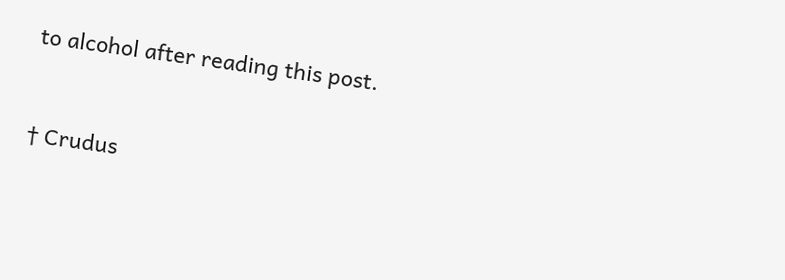to alcohol after reading this post.


† Crudus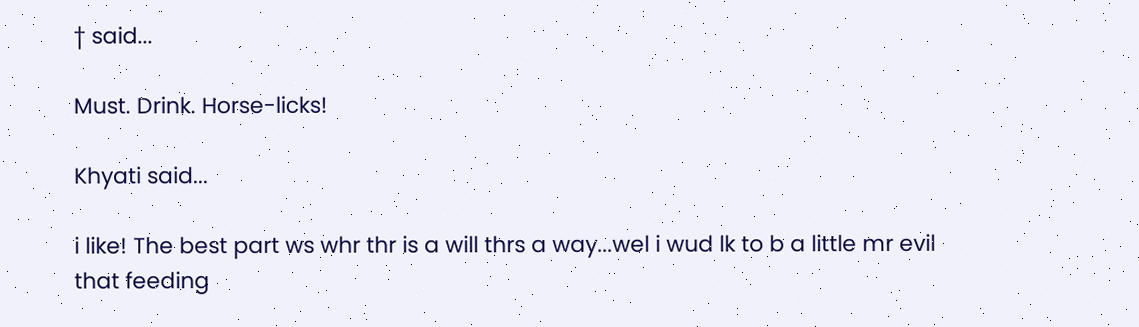† said...

Must. Drink. Horse-licks!

Khyati said...

i like! The best part ws whr thr is a will thrs a way...wel i wud lk to b a little mr evil that feeding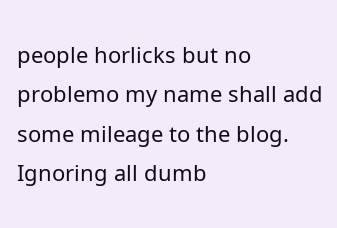people horlicks but no problemo my name shall add some mileage to the blog.
Ignoring all dumb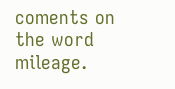coments on the word mileage.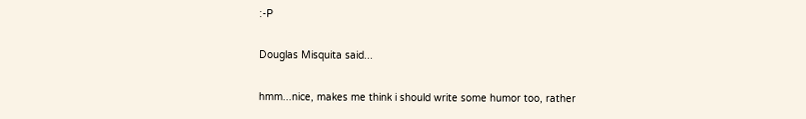:-P

Douglas Misquita said...

hmm...nice, makes me think i should write some humor too, rather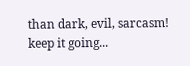than dark, evil, sarcasm! keep it going...